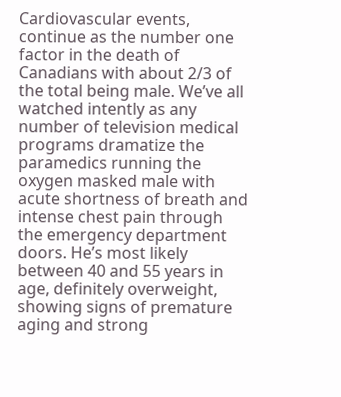Cardiovascular events, continue as the number one factor in the death of Canadians with about 2/3 of the total being male. We’ve all watched intently as any number of television medical programs dramatize the paramedics running the oxygen masked male with acute shortness of breath and intense chest pain through the emergency department doors. He’s most likely between 40 and 55 years in age, definitely overweight, showing signs of premature aging and strong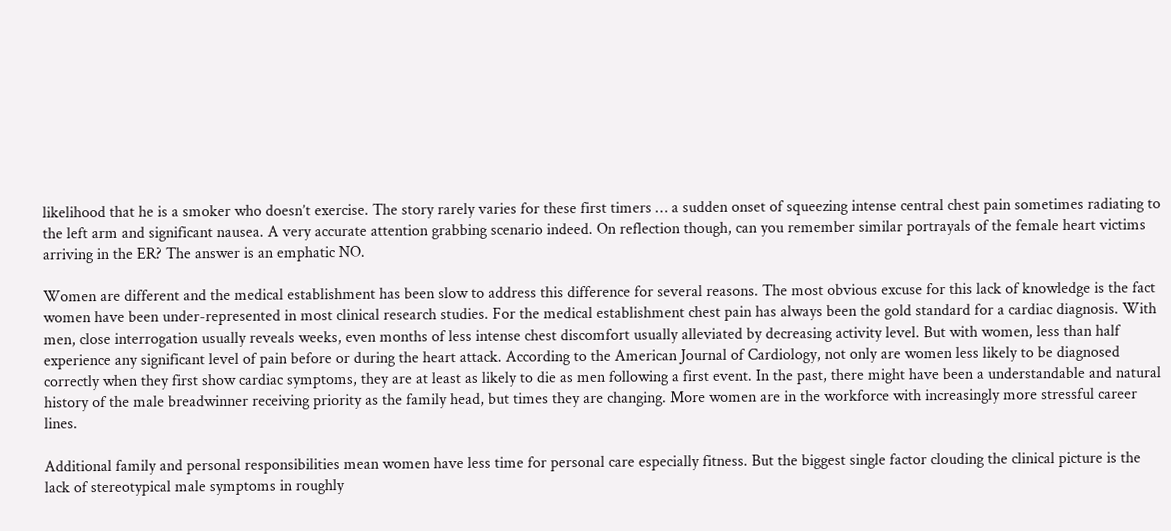likelihood that he is a smoker who doesn’t exercise. The story rarely varies for these first timers … a sudden onset of squeezing intense central chest pain sometimes radiating to the left arm and significant nausea. A very accurate attention grabbing scenario indeed. On reflection though, can you remember similar portrayals of the female heart victims arriving in the ER? The answer is an emphatic NO.

Women are different and the medical establishment has been slow to address this difference for several reasons. The most obvious excuse for this lack of knowledge is the fact women have been under-represented in most clinical research studies. For the medical establishment chest pain has always been the gold standard for a cardiac diagnosis. With men, close interrogation usually reveals weeks, even months of less intense chest discomfort usually alleviated by decreasing activity level. But with women, less than half experience any significant level of pain before or during the heart attack. According to the American Journal of Cardiology, not only are women less likely to be diagnosed correctly when they first show cardiac symptoms, they are at least as likely to die as men following a first event. In the past, there might have been a understandable and natural history of the male breadwinner receiving priority as the family head, but times they are changing. More women are in the workforce with increasingly more stressful career lines.

Additional family and personal responsibilities mean women have less time for personal care especially fitness. But the biggest single factor clouding the clinical picture is the lack of stereotypical male symptoms in roughly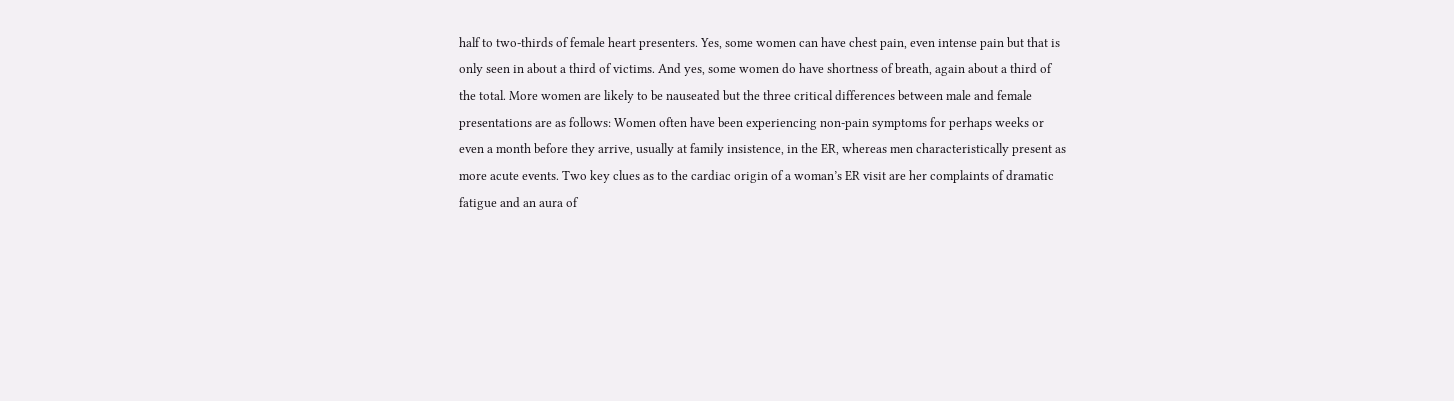half to two-thirds of female heart presenters. Yes, some women can have chest pain, even intense pain but that is only seen in about a third of victims. And yes, some women do have shortness of breath, again about a third of the total. More women are likely to be nauseated but the three critical differences between male and female presentations are as follows: Women often have been experiencing non-pain symptoms for perhaps weeks or even a month before they arrive, usually at family insistence, in the ER, whereas men characteristically present as more acute events. Two key clues as to the cardiac origin of a woman’s ER visit are her complaints of dramatic fatigue and an aura of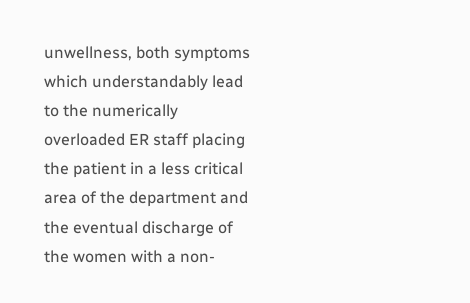unwellness, both symptoms which understandably lead to the numerically overloaded ER staff placing the patient in a less critical area of the department and the eventual discharge of the women with a non-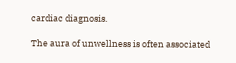cardiac diagnosis.

The aura of unwellness is often associated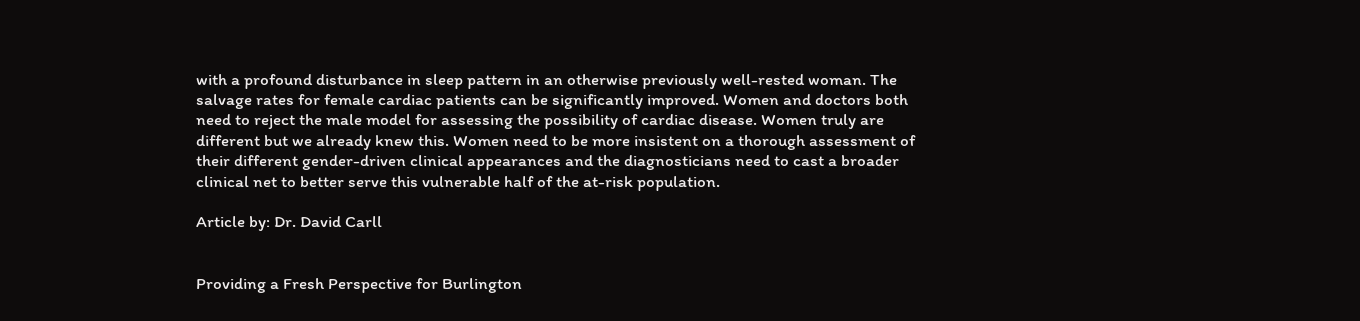with a profound disturbance in sleep pattern in an otherwise previously well-rested woman. The salvage rates for female cardiac patients can be significantly improved. Women and doctors both need to reject the male model for assessing the possibility of cardiac disease. Women truly are different but we already knew this. Women need to be more insistent on a thorough assessment of their different gender-driven clinical appearances and the diagnosticians need to cast a broader clinical net to better serve this vulnerable half of the at-risk population.

Article by: Dr. David Carll


Providing a Fresh Perspective for Burlington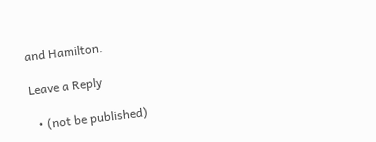and Hamilton.

Leave a Reply

  • (not be published)